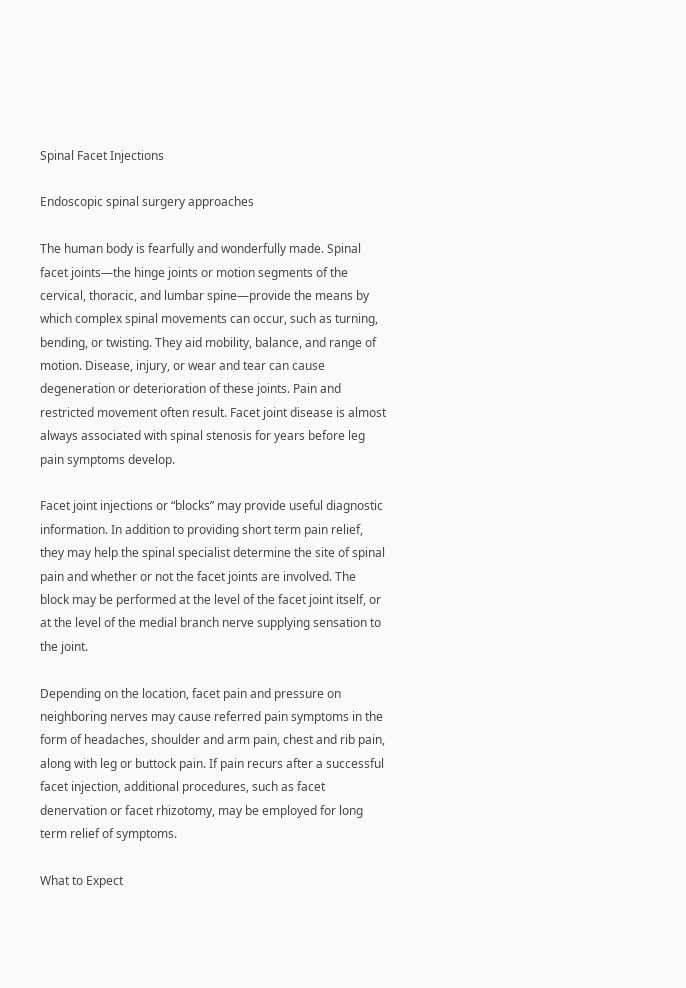Spinal Facet Injections

Endoscopic spinal surgery approaches

The human body is fearfully and wonderfully made. Spinal facet joints—the hinge joints or motion segments of the cervical, thoracic, and lumbar spine—provide the means by which complex spinal movements can occur, such as turning, bending, or twisting. They aid mobility, balance, and range of motion. Disease, injury, or wear and tear can cause degeneration or deterioration of these joints. Pain and restricted movement often result. Facet joint disease is almost always associated with spinal stenosis for years before leg pain symptoms develop.

Facet joint injections or “blocks” may provide useful diagnostic information. In addition to providing short term pain relief, they may help the spinal specialist determine the site of spinal pain and whether or not the facet joints are involved. The block may be performed at the level of the facet joint itself, or at the level of the medial branch nerve supplying sensation to the joint.

Depending on the location, facet pain and pressure on neighboring nerves may cause referred pain symptoms in the form of headaches, shoulder and arm pain, chest and rib pain, along with leg or buttock pain. If pain recurs after a successful facet injection, additional procedures, such as facet denervation or facet rhizotomy, may be employed for long term relief of symptoms.

What to Expect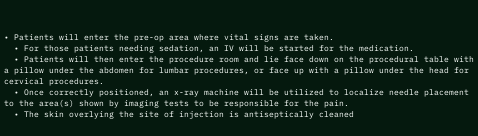• Patients will enter the pre-op area where vital signs are taken.
  • For those patients needing sedation, an IV will be started for the medication.
  • Patients will then enter the procedure room and lie face down on the procedural table with a pillow under the abdomen for lumbar procedures, or face up with a pillow under the head for cervical procedures.
  • Once correctly positioned, an x-ray machine will be utilized to localize needle placement to the area(s) shown by imaging tests to be responsible for the pain.
  • The skin overlying the site of injection is antiseptically cleaned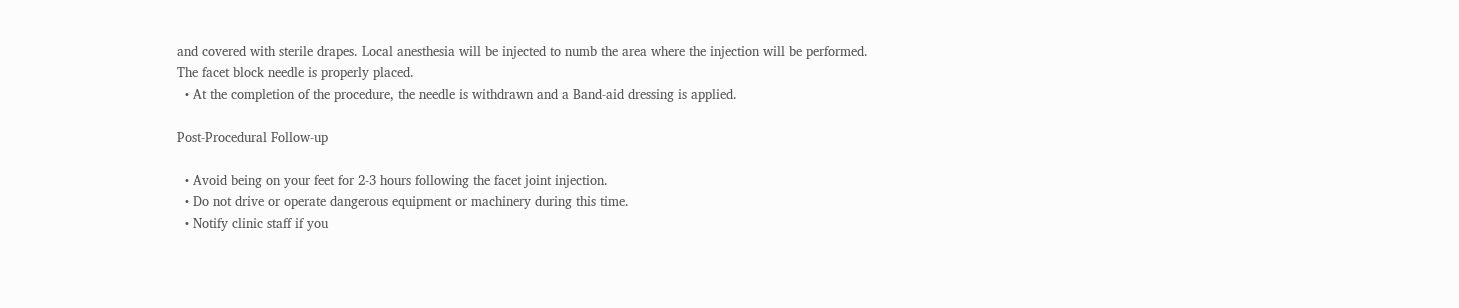and covered with sterile drapes. Local anesthesia will be injected to numb the area where the injection will be performed. The facet block needle is properly placed.
  • At the completion of the procedure, the needle is withdrawn and a Band-aid dressing is applied.

Post-Procedural Follow-up

  • Avoid being on your feet for 2-3 hours following the facet joint injection.
  • Do not drive or operate dangerous equipment or machinery during this time.
  • Notify clinic staff if you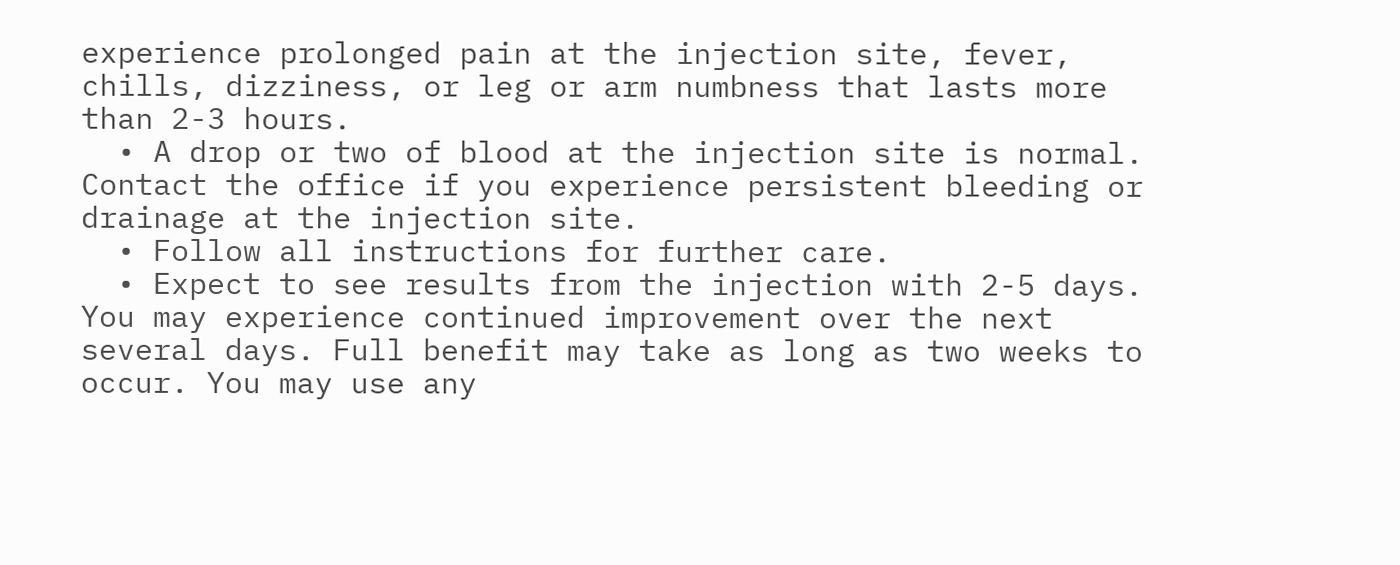experience prolonged pain at the injection site, fever, chills, dizziness, or leg or arm numbness that lasts more than 2-3 hours.
  • A drop or two of blood at the injection site is normal. Contact the office if you experience persistent bleeding or drainage at the injection site.
  • Follow all instructions for further care.
  • Expect to see results from the injection with 2-5 days. You may experience continued improvement over the next several days. Full benefit may take as long as two weeks to occur. You may use any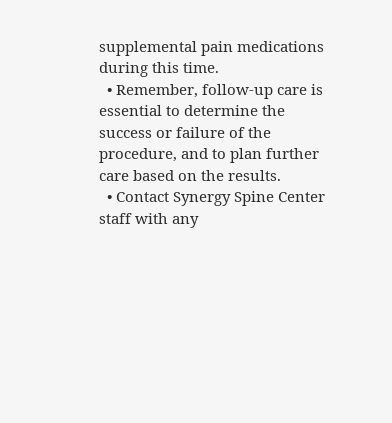supplemental pain medications during this time.
  • Remember, follow-up care is essential to determine the success or failure of the procedure, and to plan further care based on the results.
  • Contact Synergy Spine Center staff with any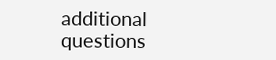additional questions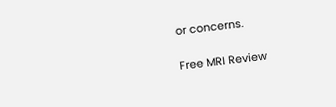or concerns.

Free MRI Review